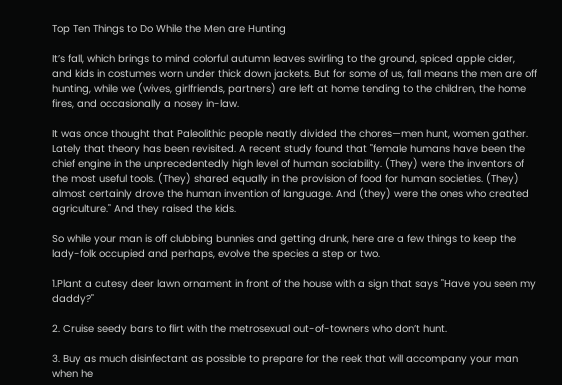Top Ten Things to Do While the Men are Hunting

It’s fall, which brings to mind colorful autumn leaves swirling to the ground, spiced apple cider, and kids in costumes worn under thick down jackets. But for some of us, fall means the men are off hunting, while we (wives, girlfriends, partners) are left at home tending to the children, the home fires, and occasionally a nosey in-law.

It was once thought that Paleolithic people neatly divided the chores—men hunt, women gather. Lately that theory has been revisited. A recent study found that "female humans have been the chief engine in the unprecedentedly high level of human sociability. (They) were the inventors of the most useful tools. (They) shared equally in the provision of food for human societies. (They) almost certainly drove the human invention of language. And (they) were the ones who created agriculture." And they raised the kids.

So while your man is off clubbing bunnies and getting drunk, here are a few things to keep the lady-folk occupied and perhaps, evolve the species a step or two.

1.Plant a cutesy deer lawn ornament in front of the house with a sign that says "Have you seen my daddy?"

2. Cruise seedy bars to flirt with the metrosexual out-of-towners who don’t hunt.

3. Buy as much disinfectant as possible to prepare for the reek that will accompany your man when he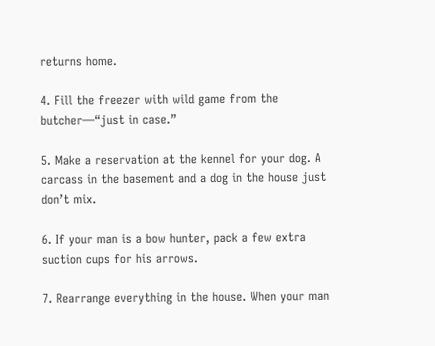returns home.

4. Fill the freezer with wild game from the butcher—“just in case.”

5. Make a reservation at the kennel for your dog. A carcass in the basement and a dog in the house just don’t mix.

6. If your man is a bow hunter, pack a few extra suction cups for his arrows.

7. Rearrange everything in the house. When your man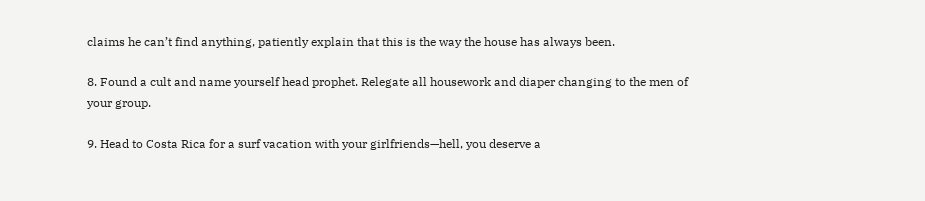claims he can’t find anything, patiently explain that this is the way the house has always been.

8. Found a cult and name yourself head prophet. Relegate all housework and diaper changing to the men of your group.

9. Head to Costa Rica for a surf vacation with your girlfriends—hell, you deserve a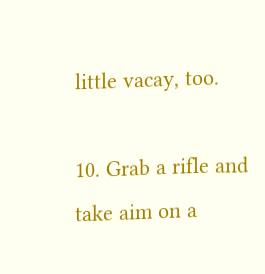little vacay, too.

10. Grab a rifle and take aim on a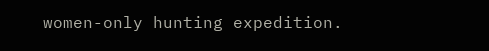women-only hunting expedition.